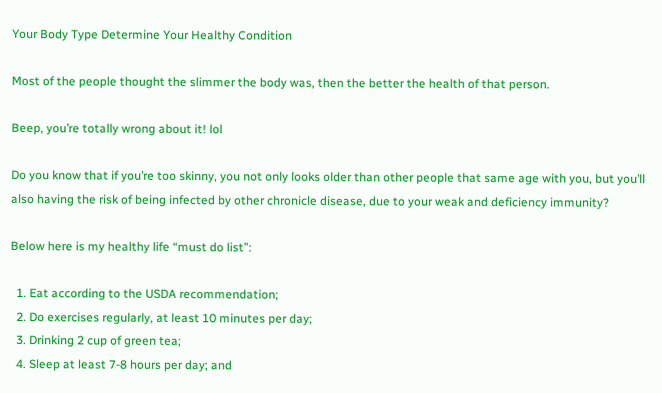Your Body Type Determine Your Healthy Condition

Most of the people thought the slimmer the body was, then the better the health of that person.

Beep, you’re totally wrong about it! lol

Do you know that if you’re too skinny, you not only looks older than other people that same age with you, but you’ll also having the risk of being infected by other chronicle disease, due to your weak and deficiency immunity?

Below here is my healthy life “must do list”:

  1. Eat according to the USDA recommendation;
  2. Do exercises regularly, at least 10 minutes per day;
  3. Drinking 2 cup of green tea;
  4. Sleep at least 7-8 hours per day; and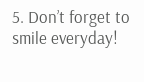5. Don’t forget to smile everyday!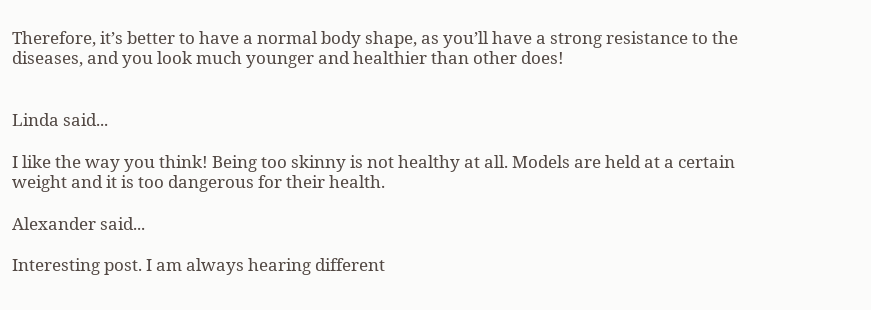Therefore, it’s better to have a normal body shape, as you’ll have a strong resistance to the diseases, and you look much younger and healthier than other does!


Linda said...

I like the way you think! Being too skinny is not healthy at all. Models are held at a certain weight and it is too dangerous for their health.

Alexander said...

Interesting post. I am always hearing different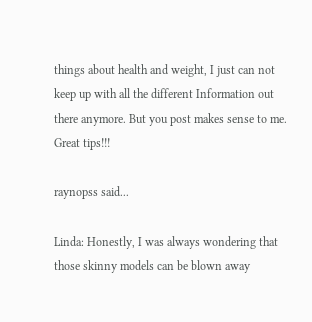things about health and weight, I just can not keep up with all the different Information out there anymore. But you post makes sense to me. Great tips!!!

raynopss said...

Linda: Honestly, I was always wondering that those skinny models can be blown away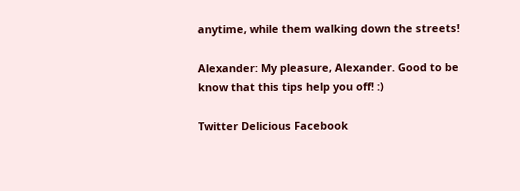anytime, while them walking down the streets!

Alexander: My pleasure, Alexander. Good to be know that this tips help you off! :)

Twitter Delicious Facebook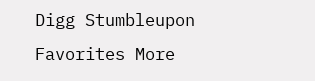Digg Stumbleupon Favorites More